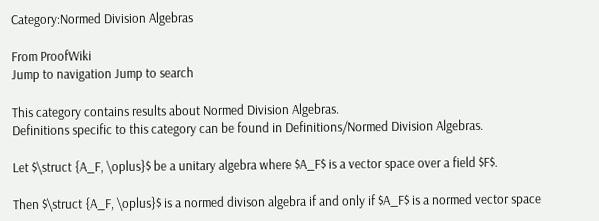Category:Normed Division Algebras

From ProofWiki
Jump to navigation Jump to search

This category contains results about Normed Division Algebras.
Definitions specific to this category can be found in Definitions/Normed Division Algebras.

Let $\struct {A_F, \oplus}$ be a unitary algebra where $A_F$ is a vector space over a field $F$.

Then $\struct {A_F, \oplus}$ is a normed divison algebra if and only if $A_F$ is a normed vector space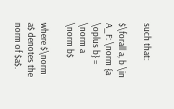such that:

$\forall a, b \in A_F: \norm {a \oplus b} = \norm a \norm b$

where $\norm a$ denotes the norm of $a$.